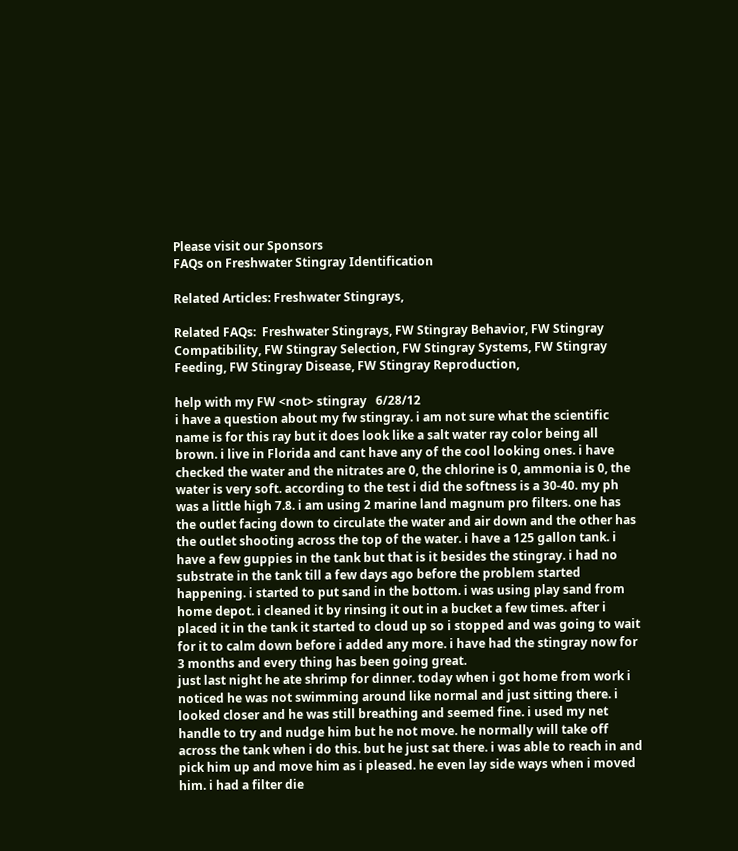Please visit our Sponsors
FAQs on Freshwater Stingray Identification

Related Articles: Freshwater Stingrays,

Related FAQs:  Freshwater Stingrays, FW Stingray Behavior, FW Stingray Compatibility, FW Stingray Selection, FW Stingray Systems, FW Stingray Feeding, FW Stingray Disease, FW Stingray Reproduction,

help with my FW <not> stingray   6/28/12
i have a question about my fw stingray. i am not sure what the scientific name is for this ray but it does look like a salt water ray color being all brown. i live in Florida and cant have any of the cool looking ones. i have checked the water and the nitrates are 0, the chlorine is 0, ammonia is 0, the water is very soft. according to the test i did the softness is a 30-40. my ph was a little high 7.8. i am using 2 marine land magnum pro filters. one has the outlet facing down to circulate the water and air down and the other has the outlet shooting across the top of the water. i have a 125 gallon tank. i have a few guppies in the tank but that is it besides the stingray. i had no substrate in the tank till a few days ago before the problem started happening. i started to put sand in the bottom. i was using play sand from home depot. i cleaned it by rinsing it out in a bucket a few times. after i placed it in the tank it started to cloud up so i stopped and was going to wait for it to calm down before i added any more. i have had the stingray now for 3 months and every thing has been going great.
just last night he ate shrimp for dinner. today when i got home from work i noticed he was not swimming around like normal and just sitting there. i looked closer and he was still breathing and seemed fine. i used my net handle to try and nudge him but he not move. he normally will take off across the tank when i do this. but he just sat there. i was able to reach in and pick him up and move him as i pleased. he even lay side ways when i moved him. i had a filter die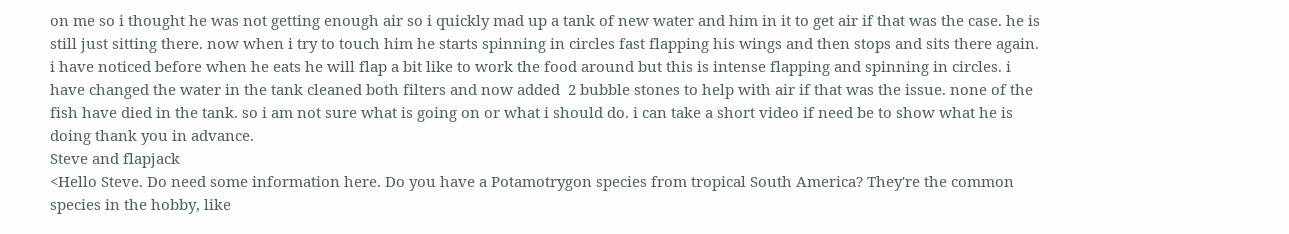on me so i thought he was not getting enough air so i quickly mad up a tank of new water and him in it to get air if that was the case. he is still just sitting there. now when i try to touch him he starts spinning in circles fast flapping his wings and then stops and sits there again. i have noticed before when he eats he will flap a bit like to work the food around but this is intense flapping and spinning in circles. i have changed the water in the tank cleaned both filters and now added  2 bubble stones to help with air if that was the issue. none of the fish have died in the tank. so i am not sure what is going on or what i should do. i can take a short video if need be to show what he is doing thank you in advance.
Steve and flapjack
<Hello Steve. Do need some information here. Do you have a Potamotrygon species from tropical South America? They're the common species in the hobby, like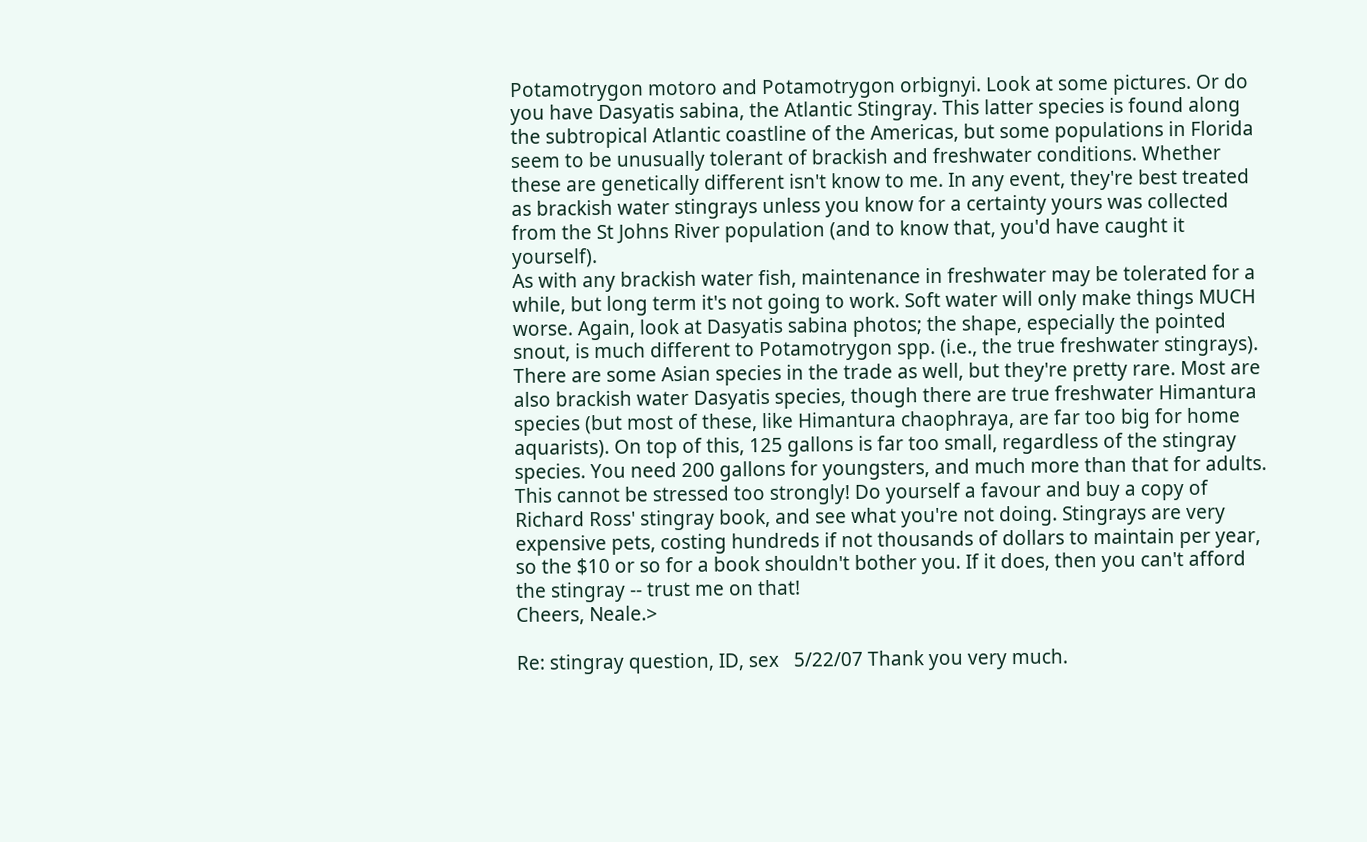Potamotrygon motoro and Potamotrygon orbignyi. Look at some pictures. Or do you have Dasyatis sabina, the Atlantic Stingray. This latter species is found along the subtropical Atlantic coastline of the Americas, but some populations in Florida seem to be unusually tolerant of brackish and freshwater conditions. Whether these are genetically different isn't know to me. In any event, they're best treated as brackish water stingrays unless you know for a certainty yours was collected from the St Johns River population (and to know that, you'd have caught it yourself).
As with any brackish water fish, maintenance in freshwater may be tolerated for a while, but long term it's not going to work. Soft water will only make things MUCH worse. Again, look at Dasyatis sabina photos; the shape, especially the pointed snout, is much different to Potamotrygon spp. (i.e., the true freshwater stingrays). There are some Asian species in the trade as well, but they're pretty rare. Most are also brackish water Dasyatis species, though there are true freshwater Himantura species (but most of these, like Himantura chaophraya, are far too big for home aquarists). On top of this, 125 gallons is far too small, regardless of the stingray species. You need 200 gallons for youngsters, and much more than that for adults. This cannot be stressed too strongly! Do yourself a favour and buy a copy of Richard Ross' stingray book, and see what you're not doing. Stingrays are very expensive pets, costing hundreds if not thousands of dollars to maintain per year, so the $10 or so for a book shouldn't bother you. If it does, then you can't afford the stingray -- trust me on that!
Cheers, Neale.>

Re: stingray question, ID, sex   5/22/07 Thank you very much.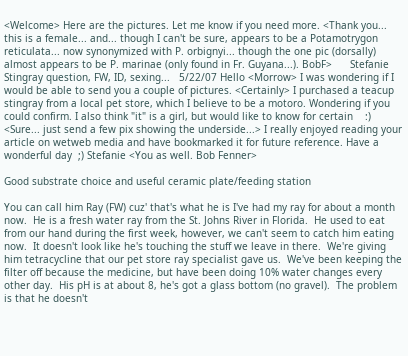<Welcome> Here are the pictures. Let me know if you need more. <Thank you... this is a female... and... though I can't be sure, appears to be a Potamotrygon reticulata... now synonymized with P. orbignyi... though the one pic (dorsally) almost appears to be P. marinae (only found in Fr. Guyana...). BobF>      Stefanie
Stingray question, FW, ID, sexing...   5/22/07 Hello <Morrow> I was wondering if I would be able to send you a couple of pictures. <Certainly> I purchased a teacup stingray from a local pet store, which I believe to be a motoro. Wondering if you could confirm. I also think "it" is a girl, but would like to know for certain    :) <Sure... just send a few pix showing the underside...> I really enjoyed reading your article on wetweb media and have bookmarked it for future reference. Have a wonderful day  ;) Stefanie <You as well. Bob Fenner>

Good substrate choice and useful ceramic plate/feeding station

You can call him Ray (FW) cuz' that's what he is I've had my ray for about a month now.  He is a fresh water ray from the St. Johns River in Florida.  He used to eat from our hand during the first week, however, we can't seem to catch him eating now.  It doesn't look like he's touching the stuff we leave in there.  We're giving him tetracycline that our pet store ray specialist gave us.  We've been keeping the filter off because the medicine, but have been doing 10% water changes every other day.  His pH is at about 8, he's got a glass bottom (no gravel).  The problem is that he doesn't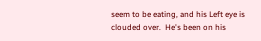seem to be eating, and his Left eye is clouded over.  He's been on his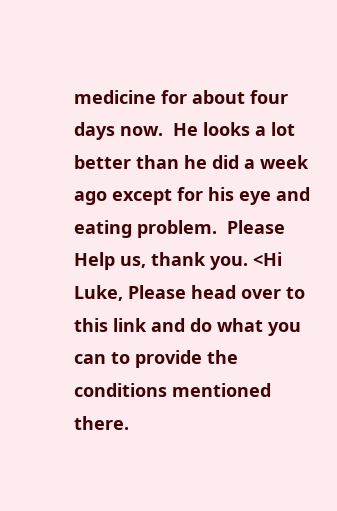medicine for about four days now.  He looks a lot better than he did a week ago except for his eye and eating problem.  Please Help us, thank you. <Hi Luke, Please head over to this link and do what you can to provide the conditions mentioned there.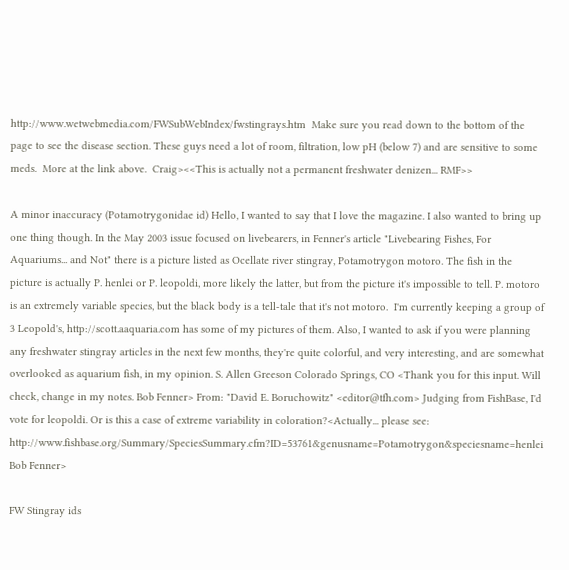http://www.wetwebmedia.com/FWSubWebIndex/fwstingrays.htm  Make sure you read down to the bottom of the page to see the disease section. These guys need a lot of room, filtration, low pH (below 7) and are sensitive to some meds.  More at the link above.  Craig><<This is actually not a permanent freshwater denizen... RMF>>

A minor inaccuracy (Potamotrygonidae id) Hello, I wanted to say that I love the magazine. I also wanted to bring up one thing though. In the May 2003 issue focused on livebearers, in Fenner's article "Livebearing Fishes, For Aquariums... and Not" there is a picture listed as Ocellate river stingray, Potamotrygon motoro. The fish in the picture is actually P. henlei or P. leopoldi, more likely the latter, but from the picture it's impossible to tell. P. motoro is an extremely variable species, but the black body is a tell-tale that it's not motoro.  I'm currently keeping a group of 3 Leopold's, http://scott.aaquaria.com has some of my pictures of them. Also, I wanted to ask if you were planning any freshwater stingray articles in the next few months, they're quite colorful, and very interesting, and are somewhat overlooked as aquarium fish, in my opinion. S. Allen Greeson Colorado Springs, CO <Thank you for this input. Will check, change in my notes. Bob Fenner> From: "David E. Boruchowitz" <editor@tfh.com> Judging from FishBase, I'd vote for leopoldi. Or is this a case of extreme variability in coloration?<Actually... please see: http://www.fishbase.org/Summary/SpeciesSummary.cfm?ID=53761&genusname=Potamotrygon&speciesname=henlei Bob Fenner>

FW Stingray ids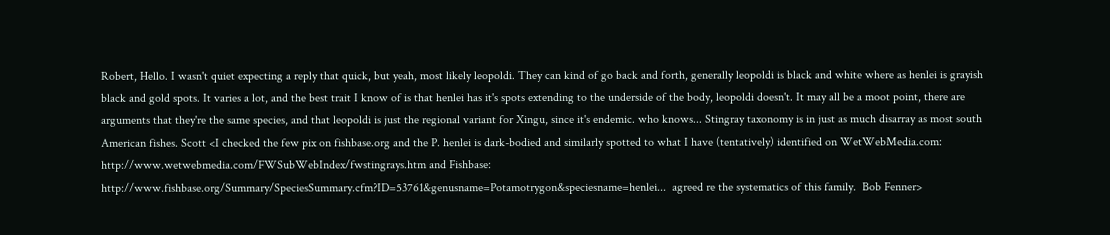Robert, Hello. I wasn't quiet expecting a reply that quick, but yeah, most likely leopoldi. They can kind of go back and forth, generally leopoldi is black and white where as henlei is grayish black and gold spots. It varies a lot, and the best trait I know of is that henlei has it's spots extending to the underside of the body, leopoldi doesn't. It may all be a moot point, there are arguments that they're the same species, and that leopoldi is just the regional variant for Xingu, since it's endemic. who knows... Stingray taxonomy is in just as much disarray as most south American fishes. Scott <I checked the few pix on fishbase.org and the P. henlei is dark-bodied and similarly spotted to what I have (tentatively) identified on WetWebMedia.com: http://www.wetwebmedia.com/FWSubWebIndex/fwstingrays.htm and Fishbase: http://www.fishbase.org/Summary/SpeciesSummary.cfm?ID=53761&genusname=Potamotrygon&speciesname=henlei...  agreed re the systematics of this family.  Bob Fenner>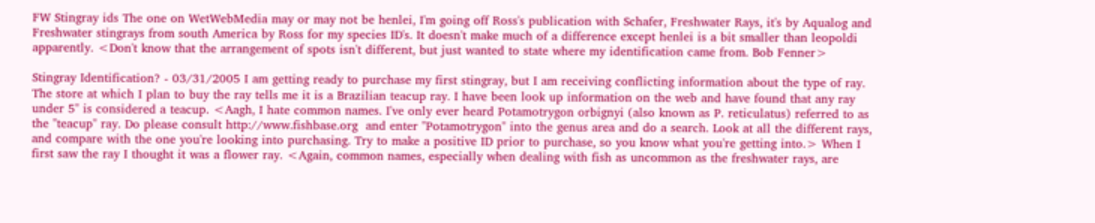FW Stingray ids The one on WetWebMedia may or may not be henlei, I'm going off Ross's publication with Schafer, Freshwater Rays, it's by Aqualog and Freshwater stingrays from south America by Ross for my species ID's. It doesn't make much of a difference except henlei is a bit smaller than leopoldi apparently. <Don't know that the arrangement of spots isn't different, but just wanted to state where my identification came from. Bob Fenner>

Stingray Identification? - 03/31/2005 I am getting ready to purchase my first stingray, but I am receiving conflicting information about the type of ray. The store at which I plan to buy the ray tells me it is a Brazilian teacup ray. I have been look up information on the web and have found that any ray under 5" is considered a teacup. <Aagh, I hate common names. I've only ever heard Potamotrygon orbignyi (also known as P. reticulatus) referred to as the "teacup" ray. Do please consult http://www.fishbase.org  and enter "Potamotrygon" into the genus area and do a search. Look at all the different rays, and compare with the one you're looking into purchasing. Try to make a positive ID prior to purchase, so you know what you're getting into.> When I first saw the ray I thought it was a flower ray. <Again, common names, especially when dealing with fish as uncommon as the freshwater rays, are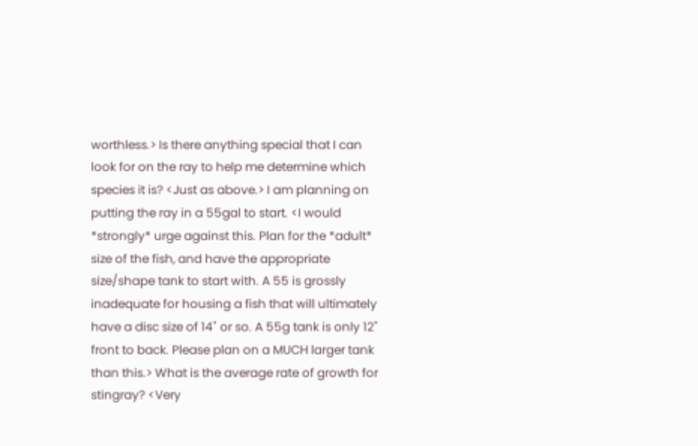worthless.> Is there anything special that I can look for on the ray to help me determine which species it is? <Just as above.> I am planning on putting the ray in a 55gal to start. <I would *strongly* urge against this. Plan for the *adult* size of the fish, and have the appropriate size/shape tank to start with. A 55 is grossly inadequate for housing a fish that will ultimately have a disc size of 14" or so. A 55g tank is only 12" front to back. Please plan on a MUCH larger tank than this.> What is the average rate of growth for stingray? <Very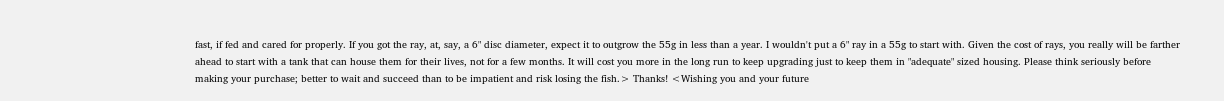fast, if fed and cared for properly. If you got the ray, at, say, a 6" disc diameter, expect it to outgrow the 55g in less than a year. I wouldn't put a 6" ray in a 55g to start with. Given the cost of rays, you really will be farther ahead to start with a tank that can house them for their lives, not for a few months. It will cost you more in the long run to keep upgrading just to keep them in "adequate" sized housing. Please think seriously before making your purchase; better to wait and succeed than to be impatient and risk losing the fish.> Thanks! <Wishing you and your future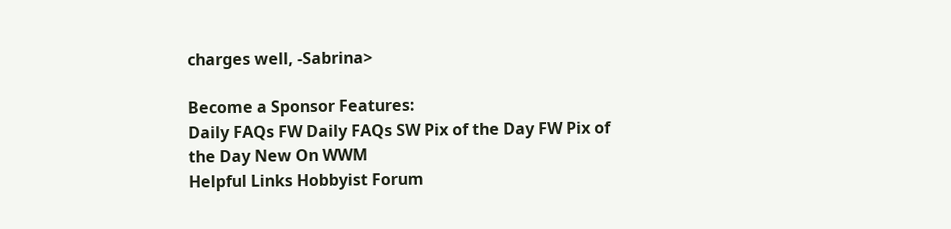charges well, -Sabrina>

Become a Sponsor Features:
Daily FAQs FW Daily FAQs SW Pix of the Day FW Pix of the Day New On WWM
Helpful Links Hobbyist Forum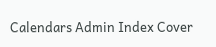Calendars Admin Index Cover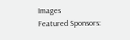Images
Featured Sponsors: